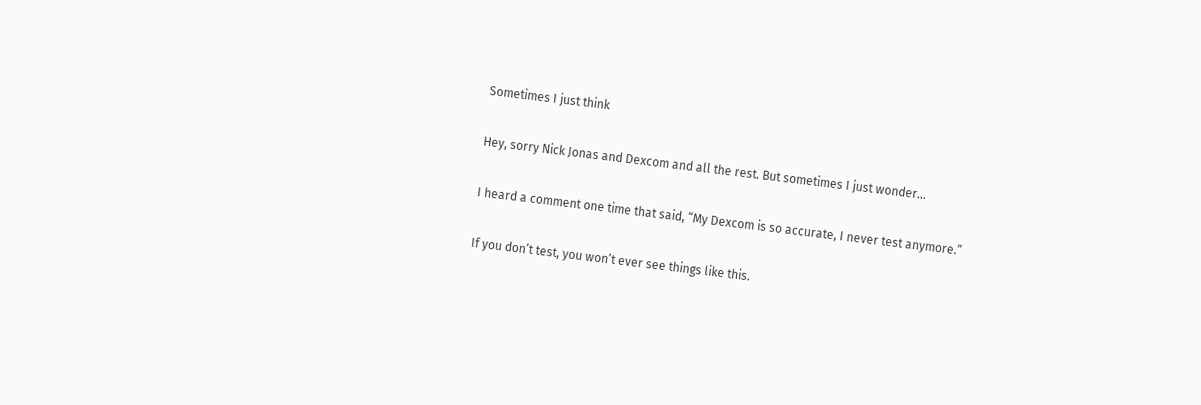Sometimes I just think

Hey, sorry Nick Jonas and Dexcom and all the rest. But sometimes I just wonder…

I heard a comment one time that said, “My Dexcom is so accurate, I never test anymore.”

If you don’t test, you won’t ever see things like this.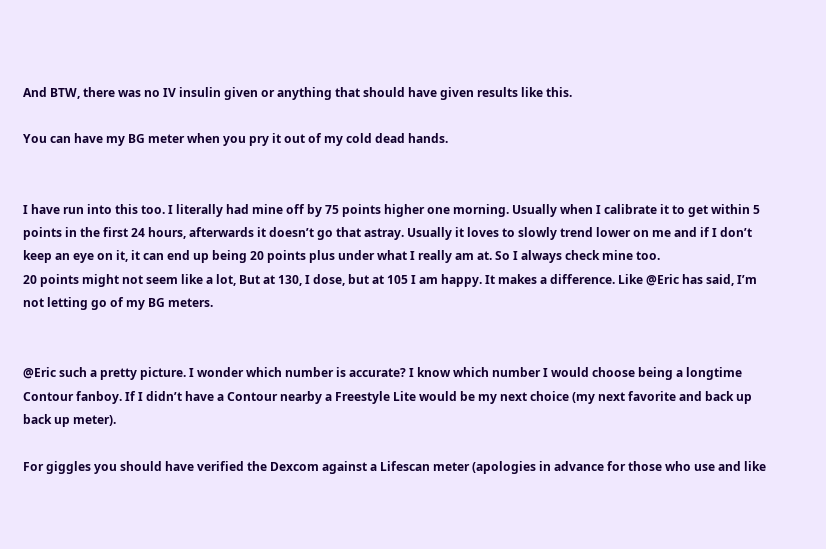And BTW, there was no IV insulin given or anything that should have given results like this.

You can have my BG meter when you pry it out of my cold dead hands.


I have run into this too. I literally had mine off by 75 points higher one morning. Usually when I calibrate it to get within 5 points in the first 24 hours, afterwards it doesn’t go that astray. Usually it loves to slowly trend lower on me and if I don’t keep an eye on it, it can end up being 20 points plus under what I really am at. So I always check mine too.
20 points might not seem like a lot, But at 130, I dose, but at 105 I am happy. It makes a difference. Like @Eric has said, I’m not letting go of my BG meters.


@Eric such a pretty picture. I wonder which number is accurate? I know which number I would choose being a longtime Contour fanboy. If I didn’t have a Contour nearby a Freestyle Lite would be my next choice (my next favorite and back up back up meter).

For giggles you should have verified the Dexcom against a Lifescan meter (apologies in advance for those who use and like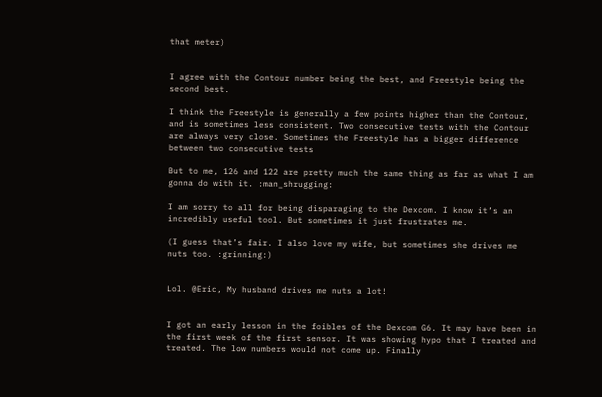that meter)


I agree with the Contour number being the best, and Freestyle being the second best.

I think the Freestyle is generally a few points higher than the Contour, and is sometimes less consistent. Two consecutive tests with the Contour are always very close. Sometimes the Freestyle has a bigger difference between two consecutive tests

But to me, 126 and 122 are pretty much the same thing as far as what I am gonna do with it. :man_shrugging:

I am sorry to all for being disparaging to the Dexcom. I know it’s an incredibly useful tool. But sometimes it just frustrates me.

(I guess that’s fair. I also love my wife, but sometimes she drives me nuts too. :grinning:)


Lol. @Eric, My husband drives me nuts a lot!


I got an early lesson in the foibles of the Dexcom G6. It may have been in the first week of the first sensor. It was showing hypo that I treated and treated. The low numbers would not come up. Finally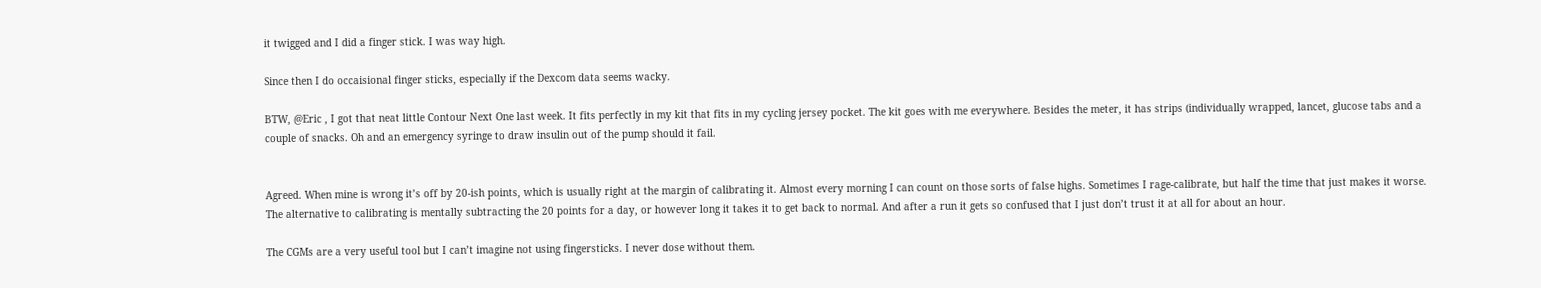it twigged and I did a finger stick. I was way high.

Since then I do occaisional finger sticks, especially if the Dexcom data seems wacky.

BTW, @Eric , I got that neat little Contour Next One last week. It fits perfectly in my kit that fits in my cycling jersey pocket. The kit goes with me everywhere. Besides the meter, it has strips (individually wrapped, lancet, glucose tabs and a couple of snacks. Oh and an emergency syringe to draw insulin out of the pump should it fail.


Agreed. When mine is wrong it’s off by 20-ish points, which is usually right at the margin of calibrating it. Almost every morning I can count on those sorts of false highs. Sometimes I rage-calibrate, but half the time that just makes it worse. The alternative to calibrating is mentally subtracting the 20 points for a day, or however long it takes it to get back to normal. And after a run it gets so confused that I just don’t trust it at all for about an hour.

The CGMs are a very useful tool but I can’t imagine not using fingersticks. I never dose without them.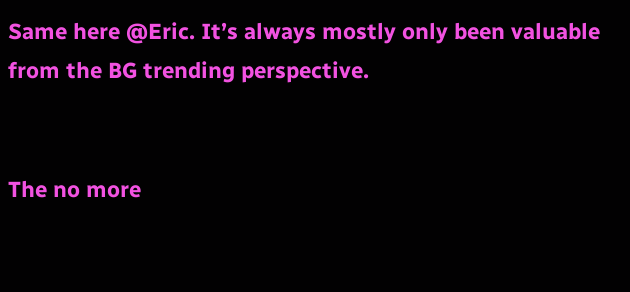Same here @Eric. It’s always mostly only been valuable from the BG trending perspective.


The no more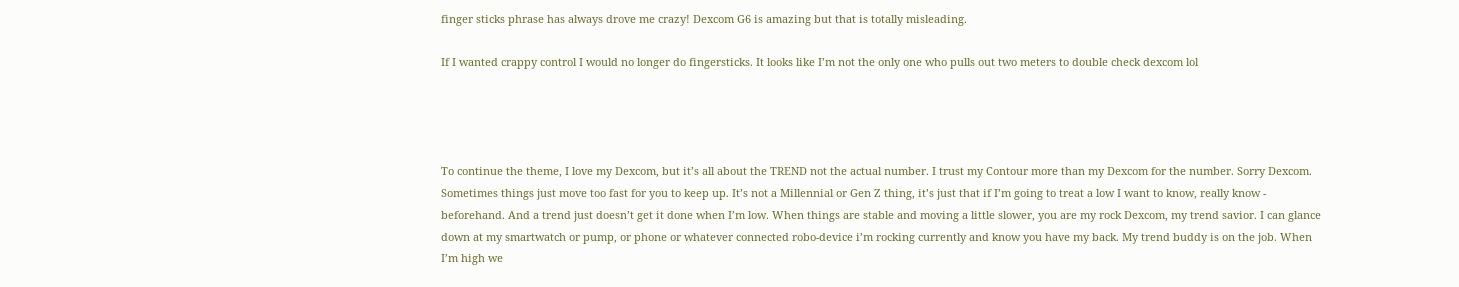finger sticks phrase has always drove me crazy! Dexcom G6 is amazing but that is totally misleading.

If I wanted crappy control I would no longer do fingersticks. It looks like I’m not the only one who pulls out two meters to double check dexcom lol




To continue the theme, I love my Dexcom, but it’s all about the TREND not the actual number. I trust my Contour more than my Dexcom for the number. Sorry Dexcom. Sometimes things just move too fast for you to keep up. It’s not a Millennial or Gen Z thing, it’s just that if I’m going to treat a low I want to know, really know - beforehand. And a trend just doesn’t get it done when I’m low. When things are stable and moving a little slower, you are my rock Dexcom, my trend savior. I can glance down at my smartwatch or pump, or phone or whatever connected robo-device i’m rocking currently and know you have my back. My trend buddy is on the job. When I’m high we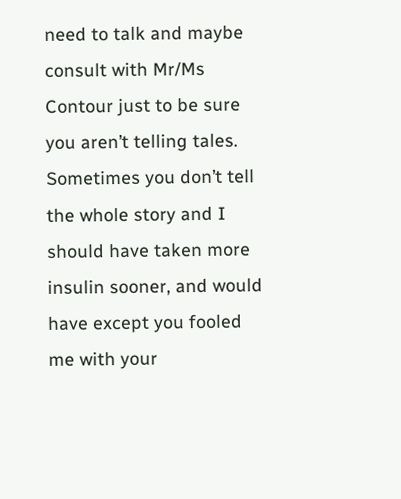need to talk and maybe consult with Mr/Ms Contour just to be sure you aren’t telling tales. Sometimes you don’t tell the whole story and I should have taken more insulin sooner, and would have except you fooled me with your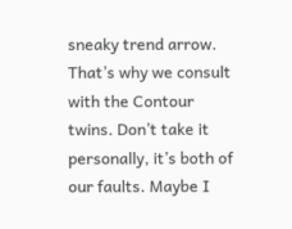sneaky trend arrow. That’s why we consult with the Contour twins. Don’t take it personally, it’s both of our faults. Maybe I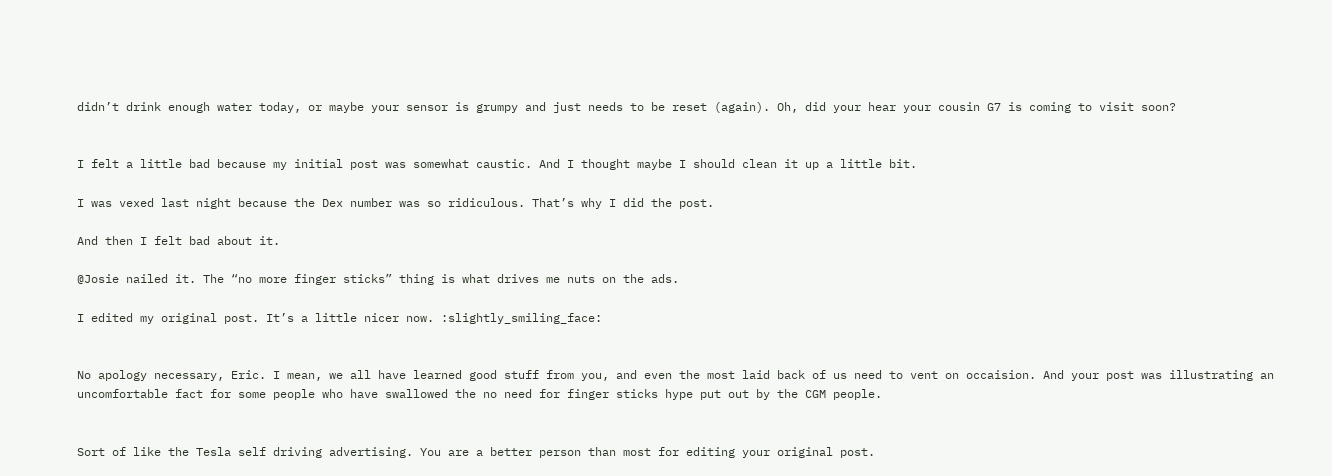didn’t drink enough water today, or maybe your sensor is grumpy and just needs to be reset (again). Oh, did your hear your cousin G7 is coming to visit soon?


I felt a little bad because my initial post was somewhat caustic. And I thought maybe I should clean it up a little bit.

I was vexed last night because the Dex number was so ridiculous. That’s why I did the post.

And then I felt bad about it.

@Josie nailed it. The “no more finger sticks” thing is what drives me nuts on the ads.

I edited my original post. It’s a little nicer now. :slightly_smiling_face:


No apology necessary, Eric. I mean, we all have learned good stuff from you, and even the most laid back of us need to vent on occaision. And your post was illustrating an uncomfortable fact for some people who have swallowed the no need for finger sticks hype put out by the CGM people.


Sort of like the Tesla self driving advertising. You are a better person than most for editing your original post.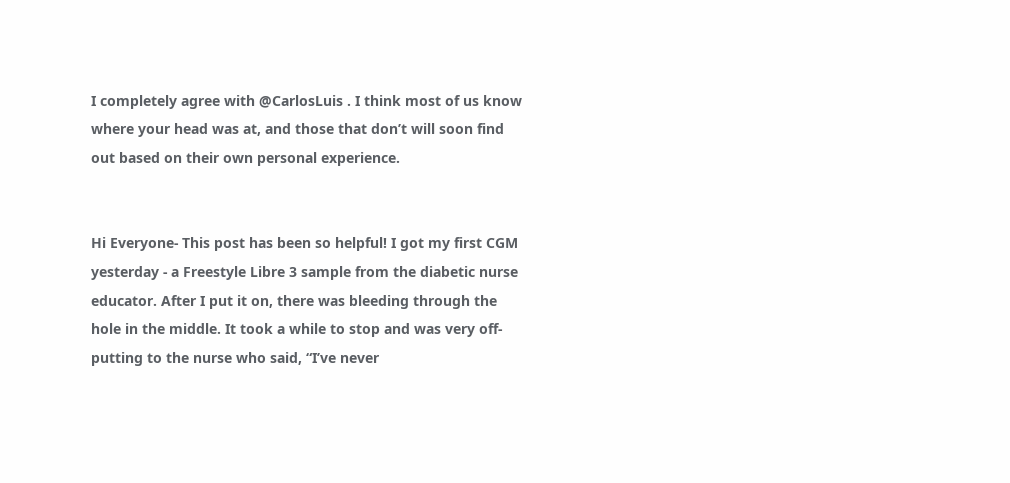I completely agree with @CarlosLuis . I think most of us know where your head was at, and those that don’t will soon find out based on their own personal experience.


Hi Everyone- This post has been so helpful! I got my first CGM yesterday - a Freestyle Libre 3 sample from the diabetic nurse educator. After I put it on, there was bleeding through the hole in the middle. It took a while to stop and was very off-putting to the nurse who said, “I’ve never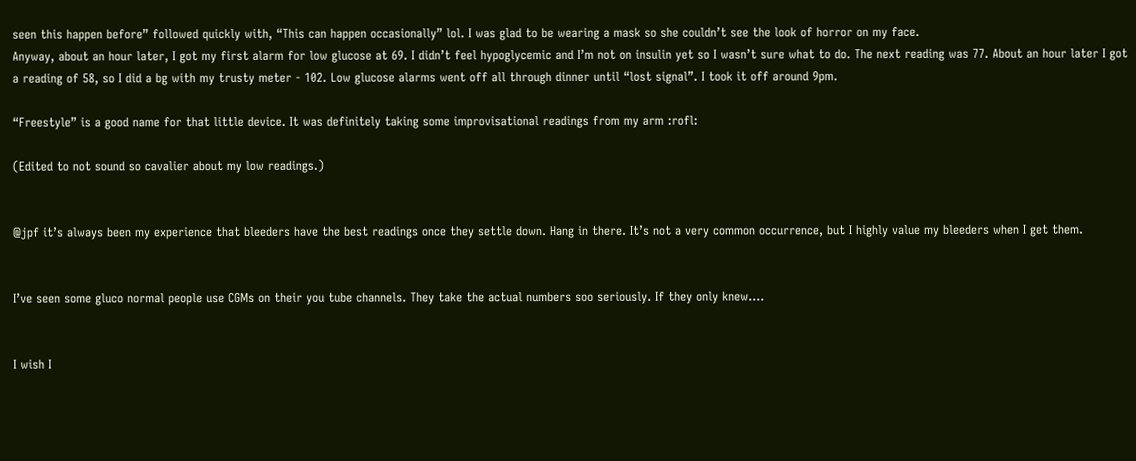seen this happen before” followed quickly with, “This can happen occasionally” lol. I was glad to be wearing a mask so she couldn’t see the look of horror on my face.
Anyway, about an hour later, I got my first alarm for low glucose at 69. I didn’t feel hypoglycemic and I’m not on insulin yet so I wasn’t sure what to do. The next reading was 77. About an hour later I got a reading of 58, so I did a bg with my trusty meter - 102. Low glucose alarms went off all through dinner until “lost signal”. I took it off around 9pm.

“Freestyle” is a good name for that little device. It was definitely taking some improvisational readings from my arm :rofl:

(Edited to not sound so cavalier about my low readings.)


@jpf it’s always been my experience that bleeders have the best readings once they settle down. Hang in there. It’s not a very common occurrence, but I highly value my bleeders when I get them.


I’ve seen some gluco normal people use CGMs on their you tube channels. They take the actual numbers soo seriously. If they only knew….


I wish I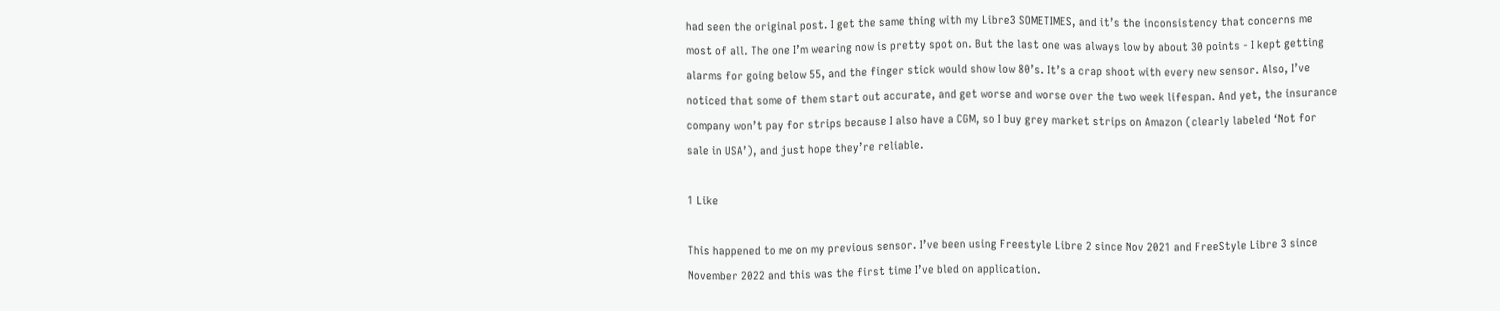had seen the original post. I get the same thing with my Libre3 SOMETIMES, and it’s the inconsistency that concerns me most of all. The one I’m wearing now is pretty spot on. But the last one was always low by about 30 points - I kept getting alarms for going below 55, and the finger stick would show low 80’s. It’s a crap shoot with every new sensor. Also, I’ve noticed that some of them start out accurate, and get worse and worse over the two week lifespan. And yet, the insurance company won’t pay for strips because I also have a CGM, so I buy grey market strips on Amazon (clearly labeled ‘Not for sale in USA’), and just hope they’re reliable.

1 Like

This happened to me on my previous sensor. I’ve been using Freestyle Libre 2 since Nov 2021 and FreeStyle Libre 3 since November 2022 and this was the first time I’ve bled on application.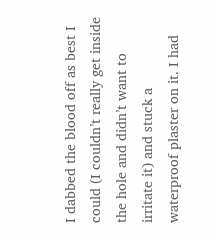I dabbed the blood off as best I could (I couldn’t really get inside the hole and didn’t want to irritate it) and stuck a waterproof plaster on it. I had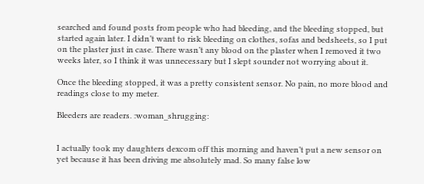searched and found posts from people who had bleeding, and the bleeding stopped, but started again later. I didn’t want to risk bleeding on clothes, sofas and bedsheets, so I put on the plaster just in case. There wasn’t any blood on the plaster when I removed it two weeks later, so I think it was unnecessary but I slept sounder not worrying about it.

Once the bleeding stopped, it was a pretty consistent sensor. No pain, no more blood and readings close to my meter.

Bleeders are readers. :woman_shrugging:


I actually took my daughters dexcom off this morning and haven’t put a new sensor on yet because it has been driving me absolutely mad. So many false low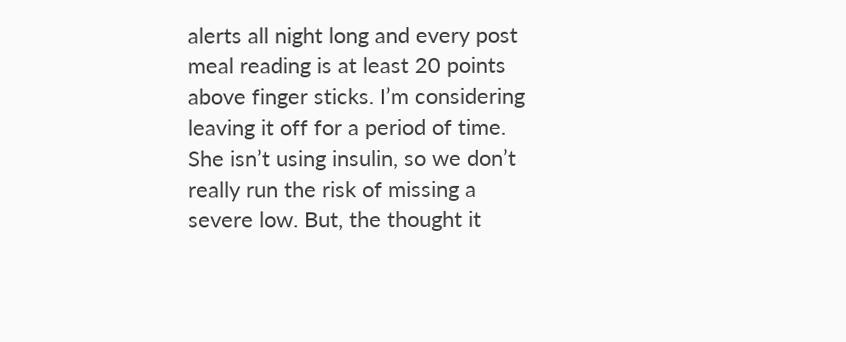alerts all night long and every post meal reading is at least 20 points above finger sticks. I’m considering leaving it off for a period of time. She isn’t using insulin, so we don’t really run the risk of missing a severe low. But, the thought it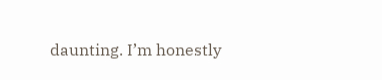daunting. I’m honestly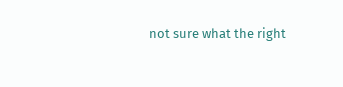not sure what the right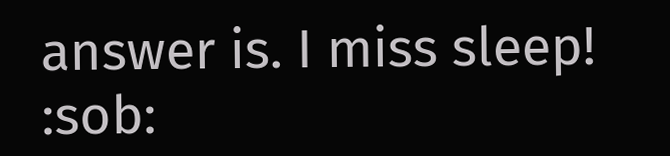answer is. I miss sleep! :sob: